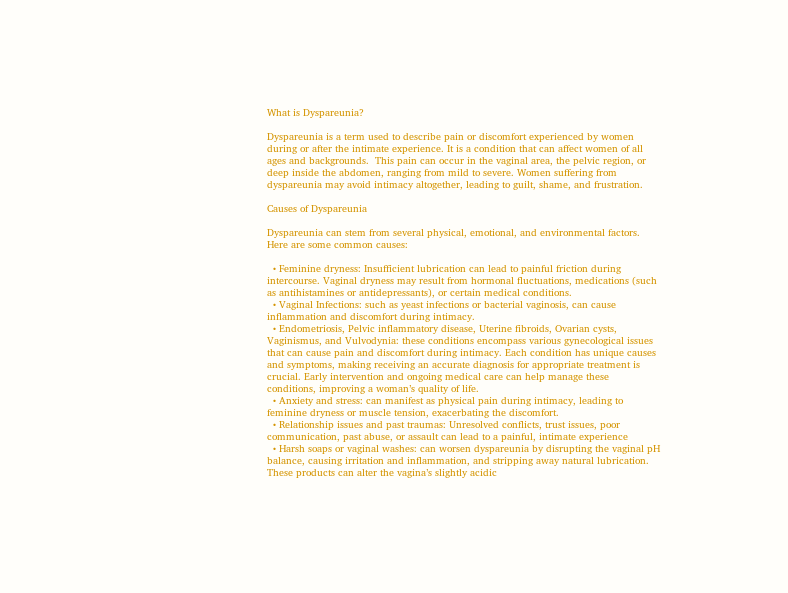What is Dyspareunia?

Dyspareunia is a term used to describe pain or discomfort experienced by women during or after the intimate experience. It is a condition that can affect women of all ages and backgrounds.  This pain can occur in the vaginal area, the pelvic region, or deep inside the abdomen, ranging from mild to severe. Women suffering from dyspareunia may avoid intimacy altogether, leading to guilt, shame, and frustration.

Causes of Dyspareunia

Dyspareunia can stem from several physical, emotional, and environmental factors. Here are some common causes:

  • Feminine dryness: Insufficient lubrication can lead to painful friction during intercourse. Vaginal dryness may result from hormonal fluctuations, medications (such as antihistamines or antidepressants), or certain medical conditions.
  • Vaginal Infections: such as yeast infections or bacterial vaginosis, can cause inflammation and discomfort during intimacy.
  • Endometriosis, Pelvic inflammatory disease, Uterine fibroids, Ovarian cysts, Vaginismus, and Vulvodynia: these conditions encompass various gynecological issues that can cause pain and discomfort during intimacy. Each condition has unique causes and symptoms, making receiving an accurate diagnosis for appropriate treatment is crucial. Early intervention and ongoing medical care can help manage these conditions, improving a woman’s quality of life.
  • Anxiety and stress: can manifest as physical pain during intimacy, leading to feminine dryness or muscle tension, exacerbating the discomfort.
  • Relationship issues and past traumas: Unresolved conflicts, trust issues, poor communication, past abuse, or assault can lead to a painful, intimate experience
  • Harsh soaps or vaginal washes: can worsen dyspareunia by disrupting the vaginal pH balance, causing irritation and inflammation, and stripping away natural lubrication. These products can alter the vagina’s slightly acidic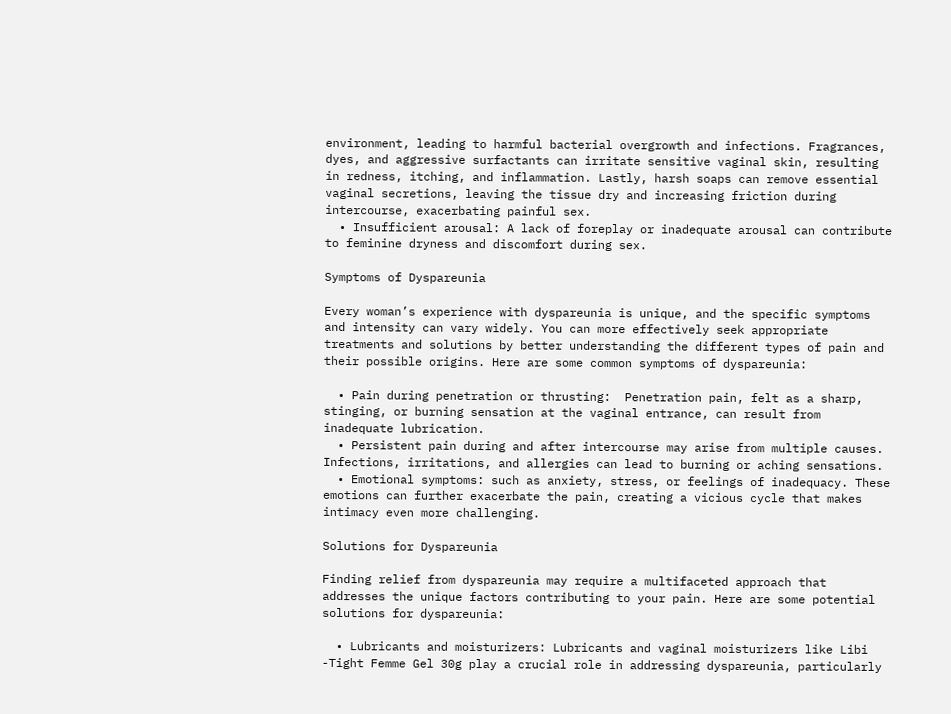environment, leading to harmful bacterial overgrowth and infections. Fragrances, dyes, and aggressive surfactants can irritate sensitive vaginal skin, resulting in redness, itching, and inflammation. Lastly, harsh soaps can remove essential vaginal secretions, leaving the tissue dry and increasing friction during intercourse, exacerbating painful sex.
  • Insufficient arousal: A lack of foreplay or inadequate arousal can contribute to feminine dryness and discomfort during sex.

Symptoms of Dyspareunia

Every woman’s experience with dyspareunia is unique, and the specific symptoms and intensity can vary widely. You can more effectively seek appropriate treatments and solutions by better understanding the different types of pain and their possible origins. Here are some common symptoms of dyspareunia:

  • Pain during penetration or thrusting:  Penetration pain, felt as a sharp, stinging, or burning sensation at the vaginal entrance, can result from inadequate lubrication.
  • Persistent pain during and after intercourse may arise from multiple causes. Infections, irritations, and allergies can lead to burning or aching sensations.
  • Emotional symptoms: such as anxiety, stress, or feelings of inadequacy. These emotions can further exacerbate the pain, creating a vicious cycle that makes intimacy even more challenging.

Solutions for Dyspareunia

Finding relief from dyspareunia may require a multifaceted approach that addresses the unique factors contributing to your pain. Here are some potential solutions for dyspareunia:

  • Lubricants and moisturizers: Lubricants and vaginal moisturizers like Libi -Tight Femme Gel 30g play a crucial role in addressing dyspareunia, particularly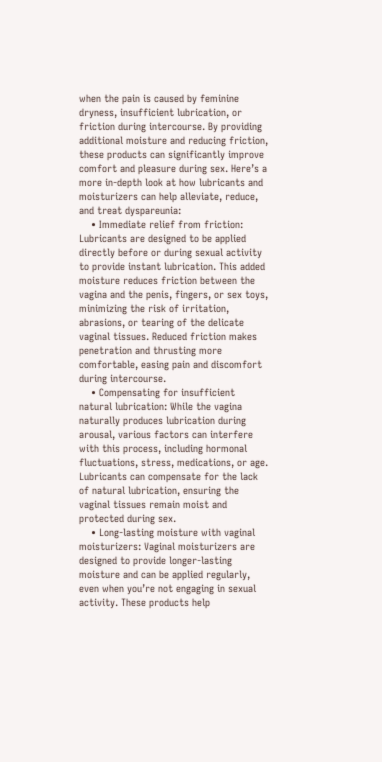when the pain is caused by feminine dryness, insufficient lubrication, or friction during intercourse. By providing additional moisture and reducing friction, these products can significantly improve comfort and pleasure during sex. Here’s a more in-depth look at how lubricants and moisturizers can help alleviate, reduce, and treat dyspareunia:
    • Immediate relief from friction: Lubricants are designed to be applied directly before or during sexual activity to provide instant lubrication. This added moisture reduces friction between the vagina and the penis, fingers, or sex toys, minimizing the risk of irritation, abrasions, or tearing of the delicate vaginal tissues. Reduced friction makes penetration and thrusting more comfortable, easing pain and discomfort during intercourse.
    • Compensating for insufficient natural lubrication: While the vagina naturally produces lubrication during arousal, various factors can interfere with this process, including hormonal fluctuations, stress, medications, or age. Lubricants can compensate for the lack of natural lubrication, ensuring the vaginal tissues remain moist and protected during sex.
    • Long-lasting moisture with vaginal moisturizers: Vaginal moisturizers are designed to provide longer-lasting moisture and can be applied regularly, even when you’re not engaging in sexual activity. These products help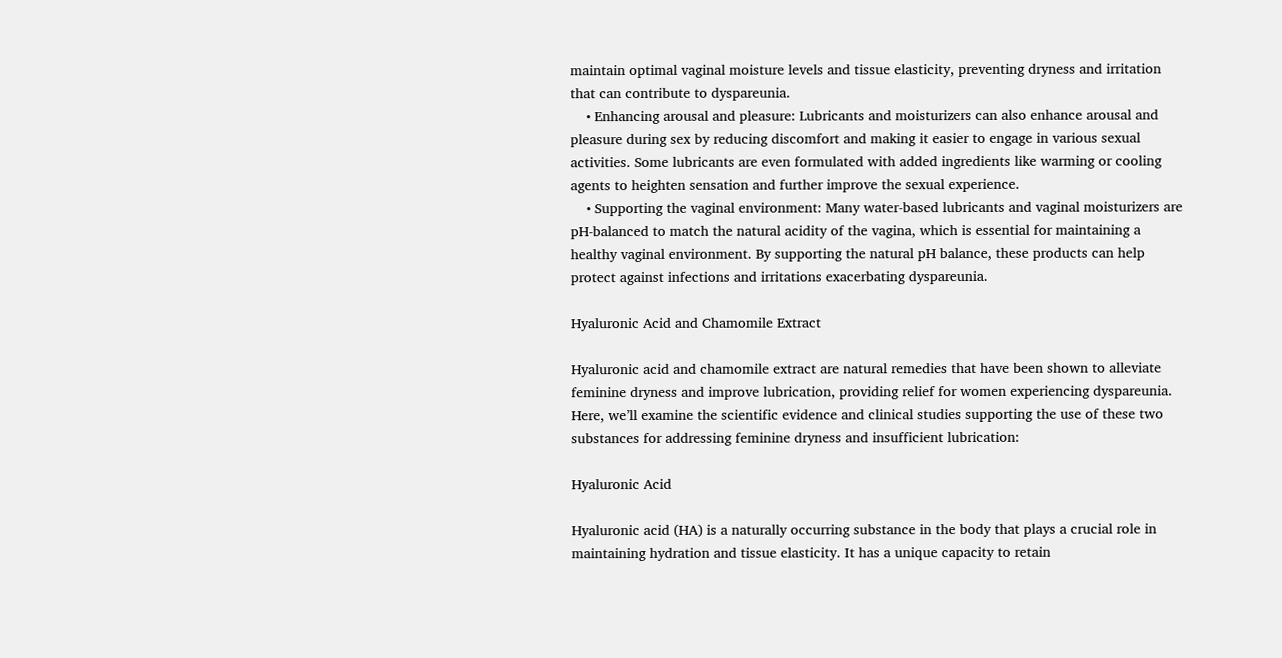maintain optimal vaginal moisture levels and tissue elasticity, preventing dryness and irritation that can contribute to dyspareunia.
    • Enhancing arousal and pleasure: Lubricants and moisturizers can also enhance arousal and pleasure during sex by reducing discomfort and making it easier to engage in various sexual activities. Some lubricants are even formulated with added ingredients like warming or cooling agents to heighten sensation and further improve the sexual experience.
    • Supporting the vaginal environment: Many water-based lubricants and vaginal moisturizers are pH-balanced to match the natural acidity of the vagina, which is essential for maintaining a healthy vaginal environment. By supporting the natural pH balance, these products can help protect against infections and irritations exacerbating dyspareunia.

Hyaluronic Acid and Chamomile Extract

Hyaluronic acid and chamomile extract are natural remedies that have been shown to alleviate feminine dryness and improve lubrication, providing relief for women experiencing dyspareunia. Here, we’ll examine the scientific evidence and clinical studies supporting the use of these two substances for addressing feminine dryness and insufficient lubrication:

Hyaluronic Acid

Hyaluronic acid (HA) is a naturally occurring substance in the body that plays a crucial role in maintaining hydration and tissue elasticity. It has a unique capacity to retain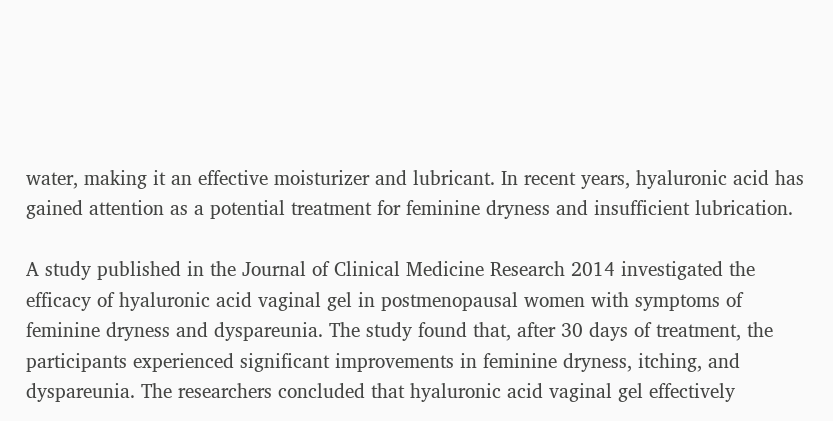water, making it an effective moisturizer and lubricant. In recent years, hyaluronic acid has gained attention as a potential treatment for feminine dryness and insufficient lubrication.

A study published in the Journal of Clinical Medicine Research 2014 investigated the efficacy of hyaluronic acid vaginal gel in postmenopausal women with symptoms of feminine dryness and dyspareunia. The study found that, after 30 days of treatment, the participants experienced significant improvements in feminine dryness, itching, and dyspareunia. The researchers concluded that hyaluronic acid vaginal gel effectively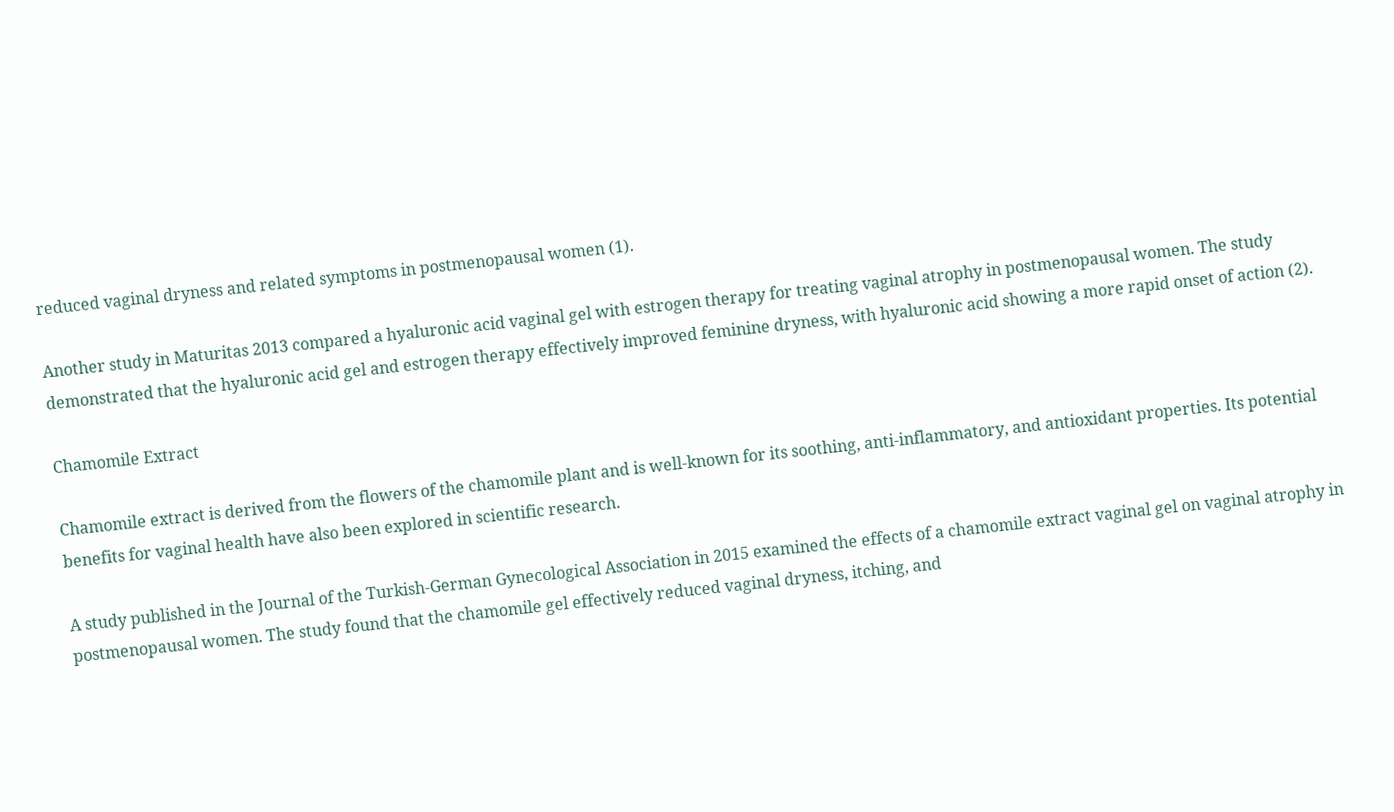reduced vaginal dryness and related symptoms in postmenopausal women (1).

Another study in Maturitas 2013 compared a hyaluronic acid vaginal gel with estrogen therapy for treating vaginal atrophy in postmenopausal women. The study demonstrated that the hyaluronic acid gel and estrogen therapy effectively improved feminine dryness, with hyaluronic acid showing a more rapid onset of action (2).

Chamomile Extract

Chamomile extract is derived from the flowers of the chamomile plant and is well-known for its soothing, anti-inflammatory, and antioxidant properties. Its potential benefits for vaginal health have also been explored in scientific research.

A study published in the Journal of the Turkish-German Gynecological Association in 2015 examined the effects of a chamomile extract vaginal gel on vaginal atrophy in postmenopausal women. The study found that the chamomile gel effectively reduced vaginal dryness, itching, and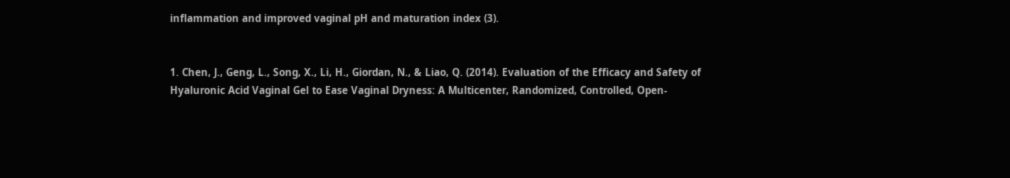inflammation and improved vaginal pH and maturation index (3).


1. Chen, J., Geng, L., Song, X., Li, H., Giordan, N., & Liao, Q. (2014). Evaluation of the Efficacy and Safety of Hyaluronic Acid Vaginal Gel to Ease Vaginal Dryness: A Multicenter, Randomized, Controlled, Open-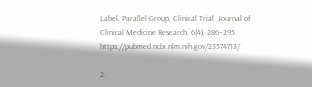Label, Parallel-Group, Clinical Trial. Journal of Clinical Medicine Research, 6(4), 286–295. https://pubmed.ncbi.nlm.nih.gov/23574713/

2.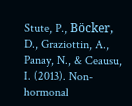Stute, P., Böcker, D., Graziottin, A., Panay, N., & Ceausu, I. (2013). Non-hormonal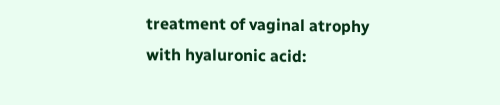treatment of vaginal atrophy with hyaluronic acid: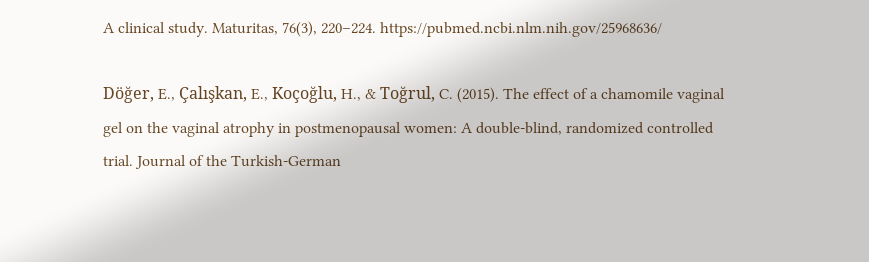A clinical study. Maturitas, 76(3), 220–224. https://pubmed.ncbi.nlm.nih.gov/25968636/

Döğer, E., Çalışkan, E., Koçoğlu, H., & Toğrul, C. (2015). The effect of a chamomile vaginal gel on the vaginal atrophy in postmenopausal women: A double-blind, randomized controlled trial. Journal of the Turkish-German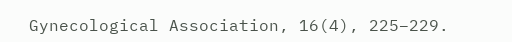Gynecological Association, 16(4), 225–229.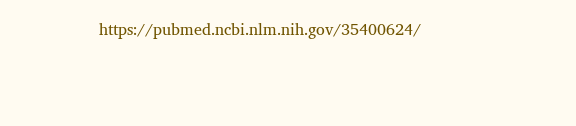https://pubmed.ncbi.nlm.nih.gov/35400624/